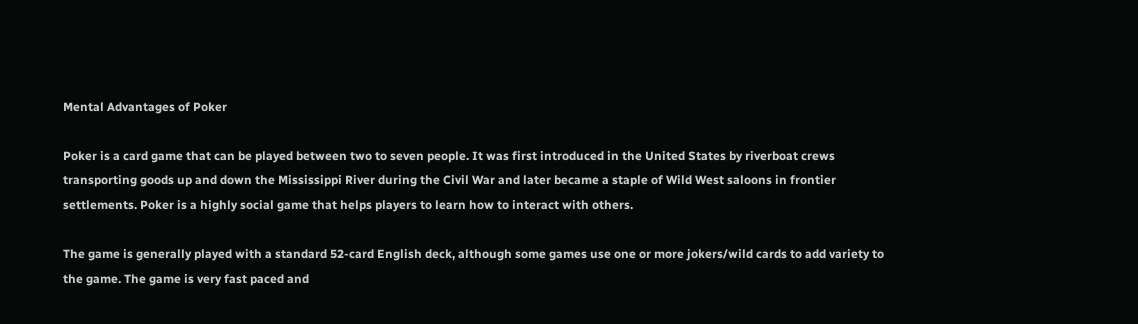Mental Advantages of Poker

Poker is a card game that can be played between two to seven people. It was first introduced in the United States by riverboat crews transporting goods up and down the Mississippi River during the Civil War and later became a staple of Wild West saloons in frontier settlements. Poker is a highly social game that helps players to learn how to interact with others.

The game is generally played with a standard 52-card English deck, although some games use one or more jokers/wild cards to add variety to the game. The game is very fast paced and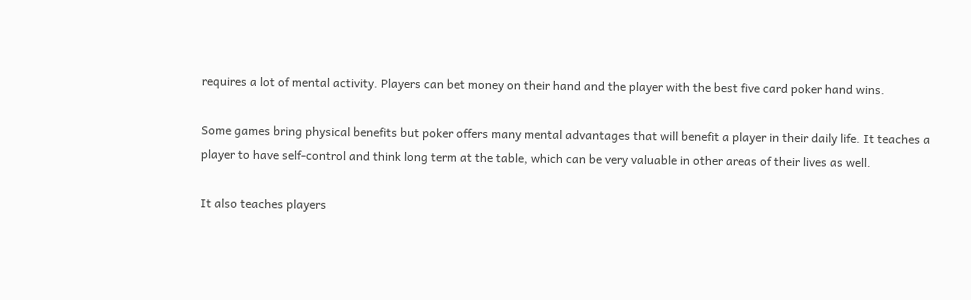requires a lot of mental activity. Players can bet money on their hand and the player with the best five card poker hand wins.

Some games bring physical benefits but poker offers many mental advantages that will benefit a player in their daily life. It teaches a player to have self-control and think long term at the table, which can be very valuable in other areas of their lives as well.

It also teaches players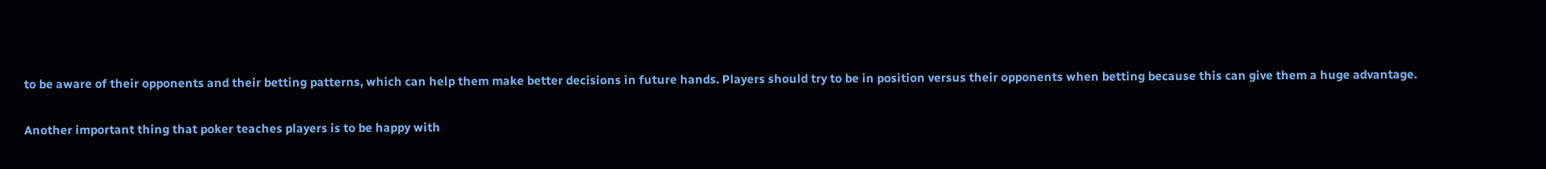to be aware of their opponents and their betting patterns, which can help them make better decisions in future hands. Players should try to be in position versus their opponents when betting because this can give them a huge advantage.

Another important thing that poker teaches players is to be happy with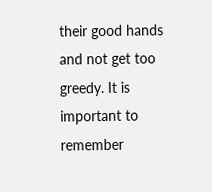their good hands and not get too greedy. It is important to remember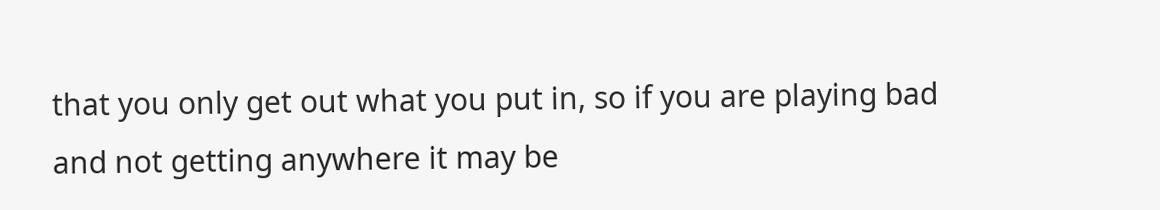that you only get out what you put in, so if you are playing bad and not getting anywhere it may be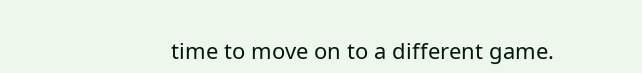time to move on to a different game.